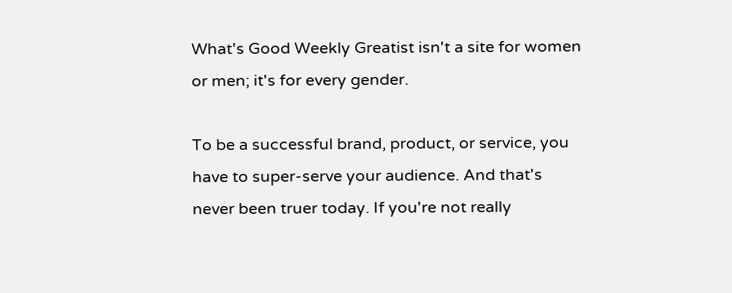What's Good Weekly Greatist isn't a site for women or men; it's for every gender.

To be a successful brand, product, or service, you have to super-serve your audience. And that's never been truer today. If you're not really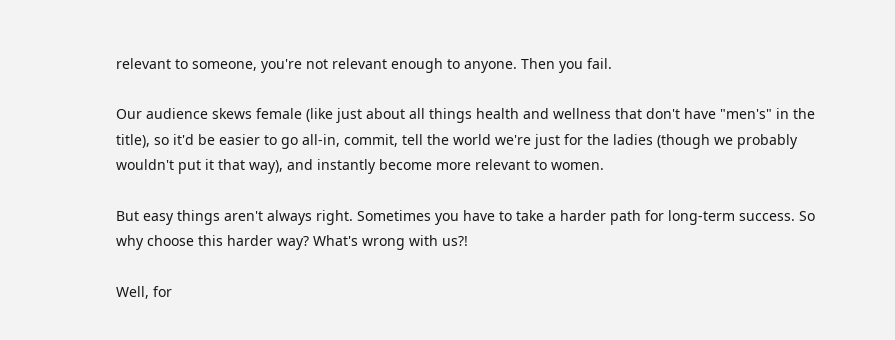relevant to someone, you're not relevant enough to anyone. Then you fail.

Our audience skews female (like just about all things health and wellness that don't have "men's" in the title), so it'd be easier to go all-in, commit, tell the world we're just for the ladies (though we probably wouldn't put it that way), and instantly become more relevant to women.

But easy things aren't always right. Sometimes you have to take a harder path for long-term success. So why choose this harder way? What's wrong with us?!

Well, for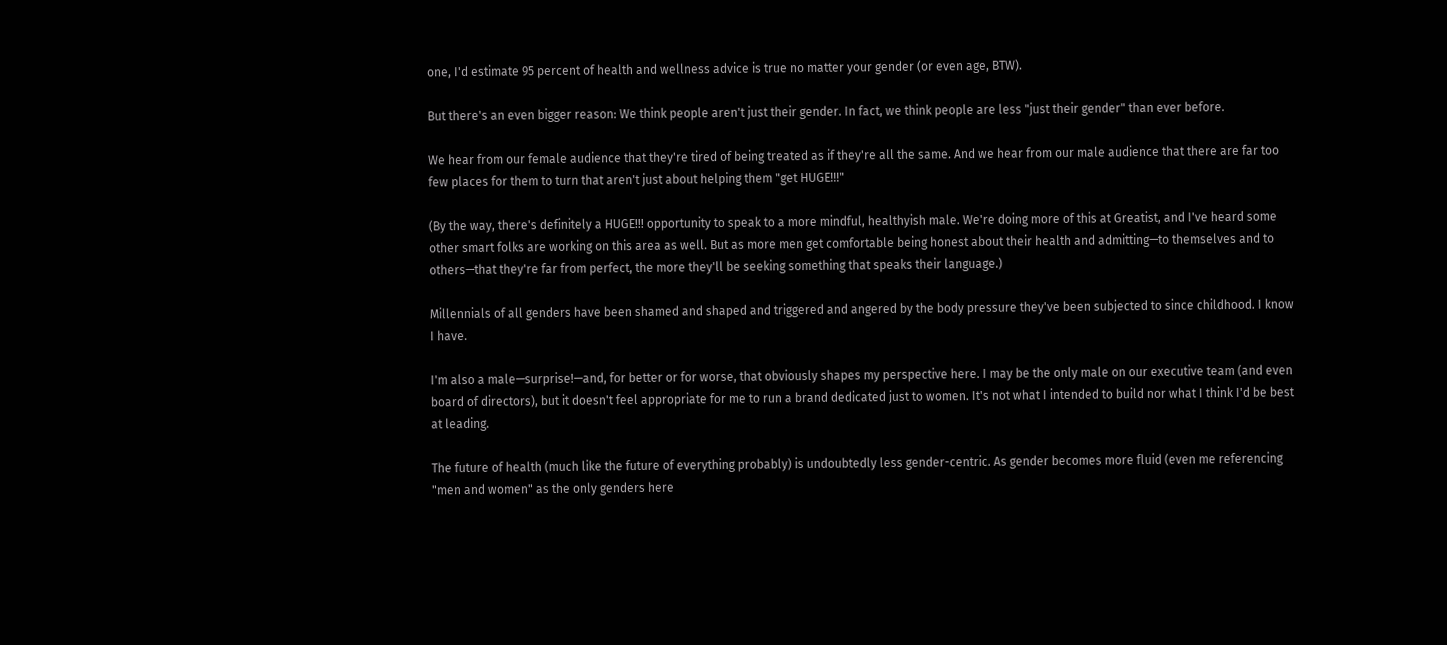one, I'd estimate 95 percent of health and wellness advice is true no matter your gender (or even age, BTW).

But there's an even bigger reason: We think people aren't just their gender. In fact, we think people are less "just their gender" than ever before.

We hear from our female audience that they're tired of being treated as if they're all the same. And we hear from our male audience that there are far too few places for them to turn that aren't just about helping them "get HUGE!!!"

(By the way, there's definitely a HUGE!!! opportunity to speak to a more mindful, healthyish male. We're doing more of this at Greatist, and I've heard some other smart folks are working on this area as well. But as more men get comfortable being honest about their health and admitting—to themselves and to others—that they're far from perfect, the more they'll be seeking something that speaks their language.)

Millennials of all genders have been shamed and shaped and triggered and angered by the body pressure they've been subjected to since childhood. I know I have.

I'm also a male—surprise!—and, for better or for worse, that obviously shapes my perspective here. I may be the only male on our executive team (and even board of directors), but it doesn't feel appropriate for me to run a brand dedicated just to women. It's not what I intended to build nor what I think I'd be best at leading.

The future of health (much like the future of everything probably) is undoubtedly less gender-centric. As gender becomes more fluid (even me referencing "men and women" as the only genders here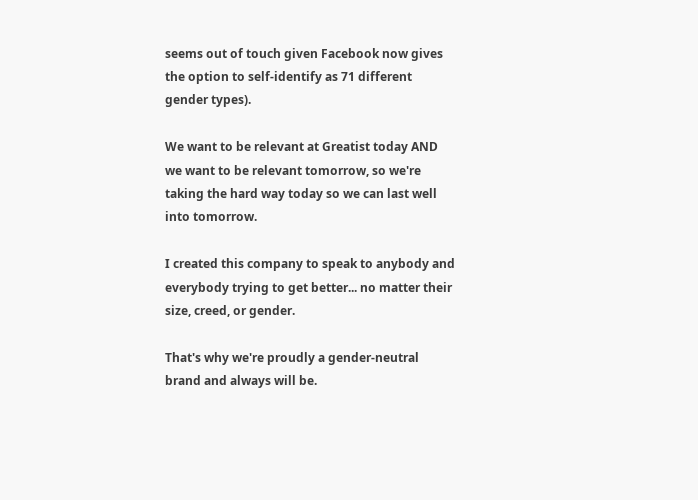seems out of touch given Facebook now gives the option to self-identify as 71 different gender types).

We want to be relevant at Greatist today AND we want to be relevant tomorrow, so we're taking the hard way today so we can last well into tomorrow.

I created this company to speak to anybody and everybody trying to get better... no matter their size, creed, or gender.

That's why we're proudly a gender-neutral brand and always will be.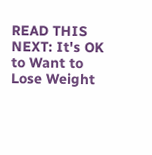READ THIS NEXT: It's OK to Want to Lose Weight